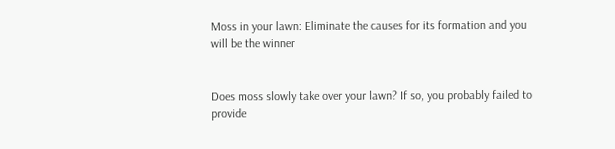Moss in your lawn: Eliminate the causes for its formation and you will be the winner


Does moss slowly take over your lawn? If so, you probably failed to provide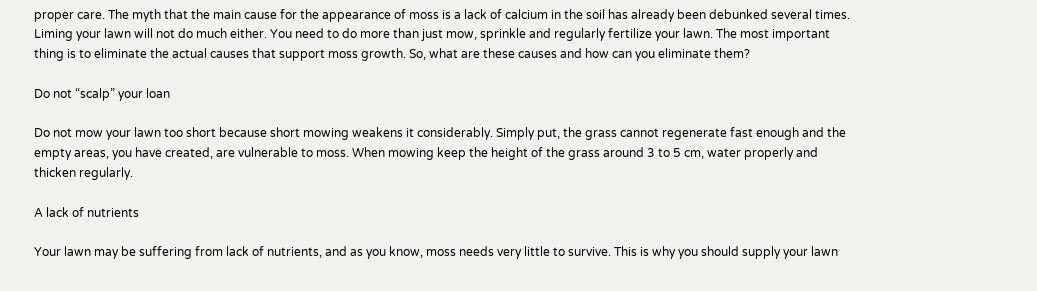proper care. The myth that the main cause for the appearance of moss is a lack of calcium in the soil has already been debunked several times. Liming your lawn will not do much either. You need to do more than just mow, sprinkle and regularly fertilize your lawn. The most important thing is to eliminate the actual causes that support moss growth. So, what are these causes and how can you eliminate them?

Do not “scalp” your loan

Do not mow your lawn too short because short mowing weakens it considerably. Simply put, the grass cannot regenerate fast enough and the empty areas, you have created, are vulnerable to moss. When mowing keep the height of the grass around 3 to 5 cm, water properly and thicken regularly.

A lack of nutrients

Your lawn may be suffering from lack of nutrients, and as you know, moss needs very little to survive. This is why you should supply your lawn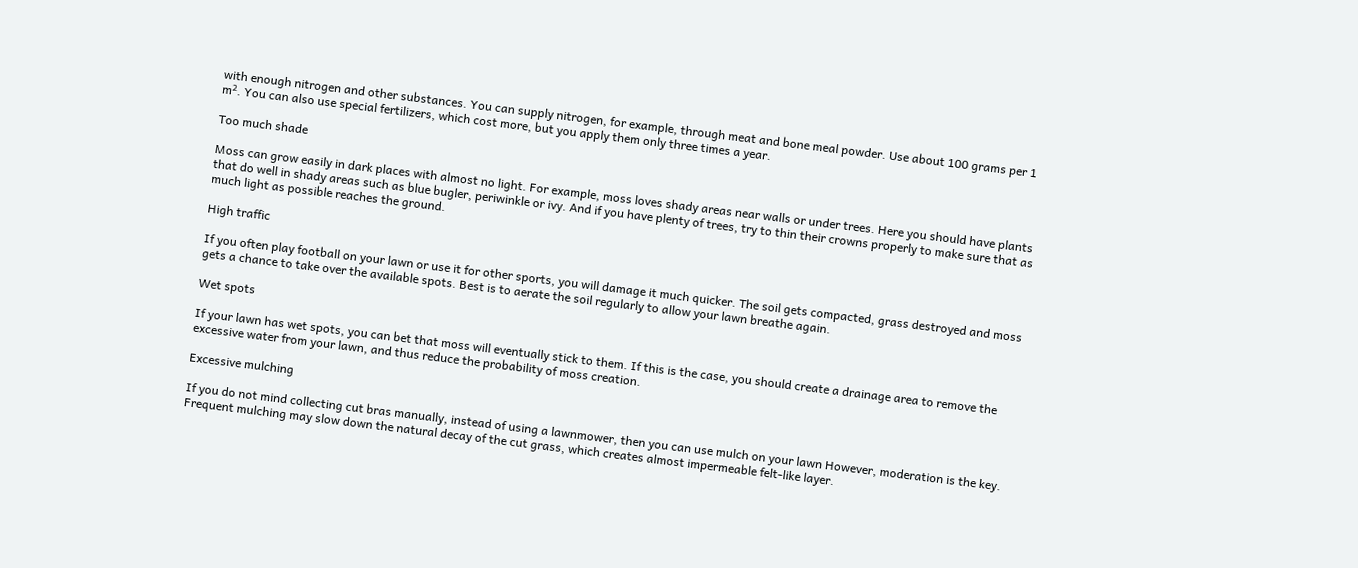with enough nitrogen and other substances. You can supply nitrogen, for example, through meat and bone meal powder. Use about 100 grams per 1 m². You can also use special fertilizers, which cost more, but you apply them only three times a year.

Too much shade

Moss can grow easily in dark places with almost no light. For example, moss loves shady areas near walls or under trees. Here you should have plants that do well in shady areas such as blue bugler, periwinkle or ivy. And if you have plenty of trees, try to thin their crowns properly to make sure that as much light as possible reaches the ground.

High traffic

If you often play football on your lawn or use it for other sports, you will damage it much quicker. The soil gets compacted, grass destroyed and moss gets a chance to take over the available spots. Best is to aerate the soil regularly to allow your lawn breathe again.

Wet spots

If your lawn has wet spots, you can bet that moss will eventually stick to them. If this is the case, you should create a drainage area to remove the excessive water from your lawn, and thus reduce the probability of moss creation.

Excessive mulching

If you do not mind collecting cut bras manually, instead of using a lawnmower, then you can use mulch on your lawn However, moderation is the key. Frequent mulching may slow down the natural decay of the cut grass, which creates almost impermeable felt-like layer.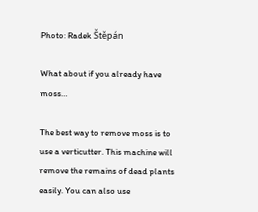Photo: Radek Štěpán

What about if you already have moss…

The best way to remove moss is to use a verticutter. This machine will remove the remains of dead plants easily. You can also use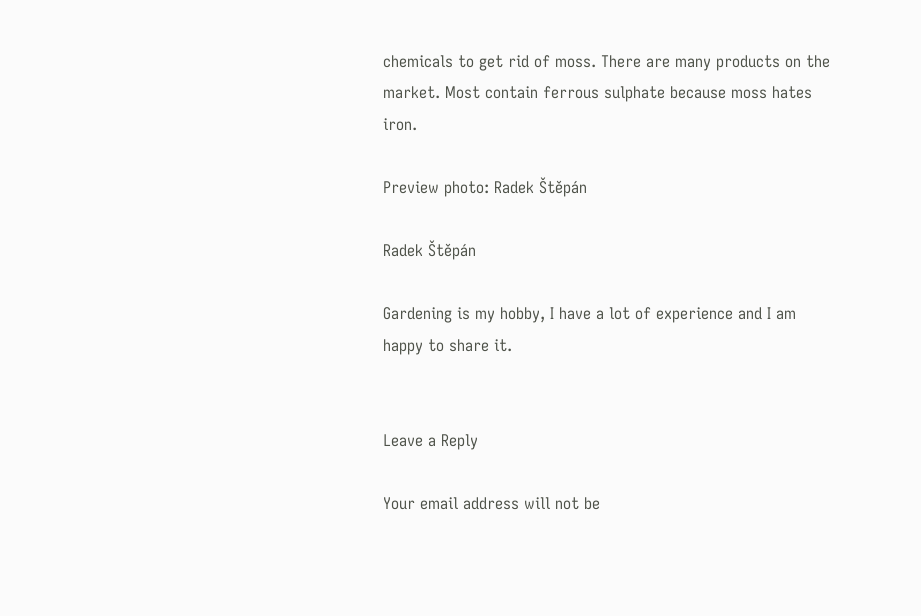chemicals to get rid of moss. There are many products on the market. Most contain ferrous sulphate because moss hates iron.

Preview photo: Radek Štěpán

Radek Štěpán

Gardening is my hobby, I have a lot of experience and I am happy to share it.


Leave a Reply

Your email address will not be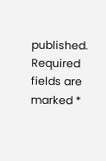published. Required fields are marked *